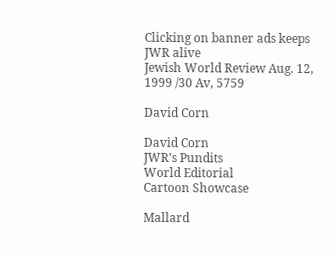Clicking on banner ads keeps JWR alive
Jewish World Review Aug. 12, 1999 /30 Av, 5759

David Corn

David Corn
JWR's Pundits
World Editorial
Cartoon Showcase

Mallard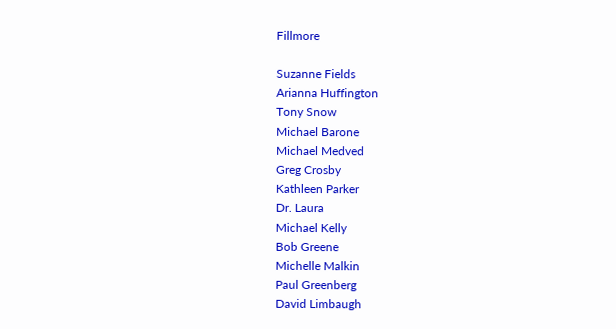Fillmore

Suzanne Fields
Arianna Huffington
Tony Snow
Michael Barone
Michael Medved
Greg Crosby
Kathleen Parker
Dr. Laura
Michael Kelly
Bob Greene
Michelle Malkin
Paul Greenberg
David Limbaugh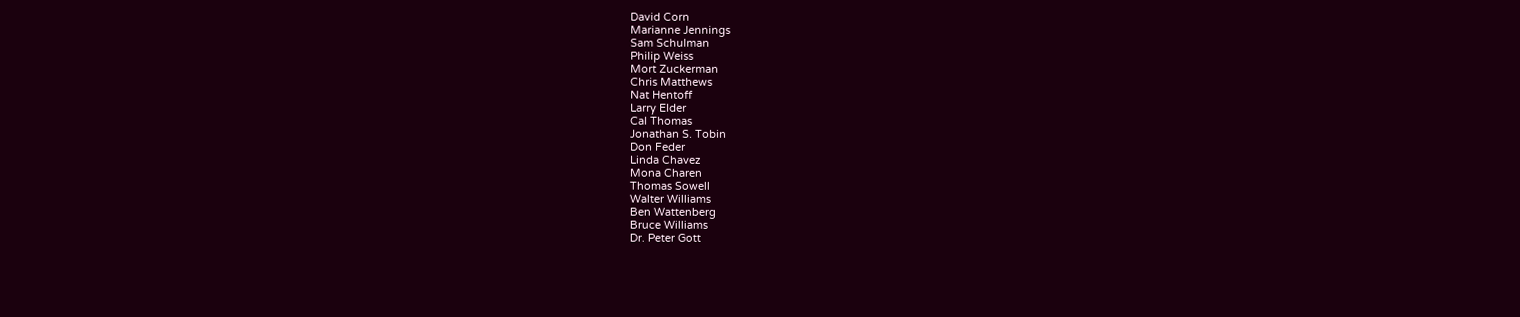David Corn
Marianne Jennings
Sam Schulman
Philip Weiss
Mort Zuckerman
Chris Matthews
Nat Hentoff
Larry Elder
Cal Thomas
Jonathan S. Tobin
Don Feder
Linda Chavez
Mona Charen
Thomas Sowell
Walter Williams
Ben Wattenberg
Bruce Williams
Dr. Peter Gott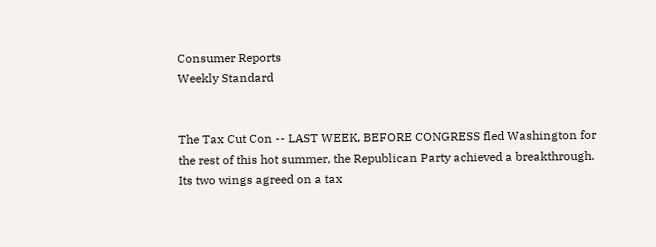Consumer Reports
Weekly Standard


The Tax Cut Con -- LAST WEEK, BEFORE CONGRESS fled Washington for the rest of this hot summer, the Republican Party achieved a breakthrough. Its two wings agreed on a tax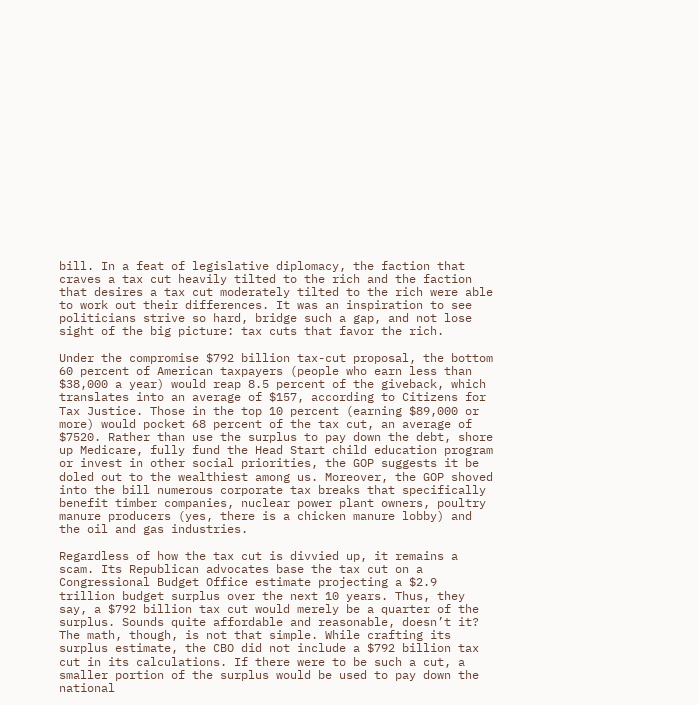bill. In a feat of legislative diplomacy, the faction that craves a tax cut heavily tilted to the rich and the faction that desires a tax cut moderately tilted to the rich were able to work out their differences. It was an inspiration to see politicians strive so hard, bridge such a gap, and not lose sight of the big picture: tax cuts that favor the rich.

Under the compromise $792 billion tax-cut proposal, the bottom 60 percent of American taxpayers (people who earn less than $38,000 a year) would reap 8.5 percent of the giveback, which translates into an average of $157, according to Citizens for Tax Justice. Those in the top 10 percent (earning $89,000 or more) would pocket 68 percent of the tax cut, an average of $7520. Rather than use the surplus to pay down the debt, shore up Medicare, fully fund the Head Start child education program or invest in other social priorities, the GOP suggests it be doled out to the wealthiest among us. Moreover, the GOP shoved into the bill numerous corporate tax breaks that specifically benefit timber companies, nuclear power plant owners, poultry manure producers (yes, there is a chicken manure lobby) and the oil and gas industries.

Regardless of how the tax cut is divvied up, it remains a scam. Its Republican advocates base the tax cut on a Congressional Budget Office estimate projecting a $2.9 trillion budget surplus over the next 10 years. Thus, they say, a $792 billion tax cut would merely be a quarter of the surplus. Sounds quite affordable and reasonable, doesn’t it? The math, though, is not that simple. While crafting its surplus estimate, the CBO did not include a $792 billion tax cut in its calculations. If there were to be such a cut, a smaller portion of the surplus would be used to pay down the national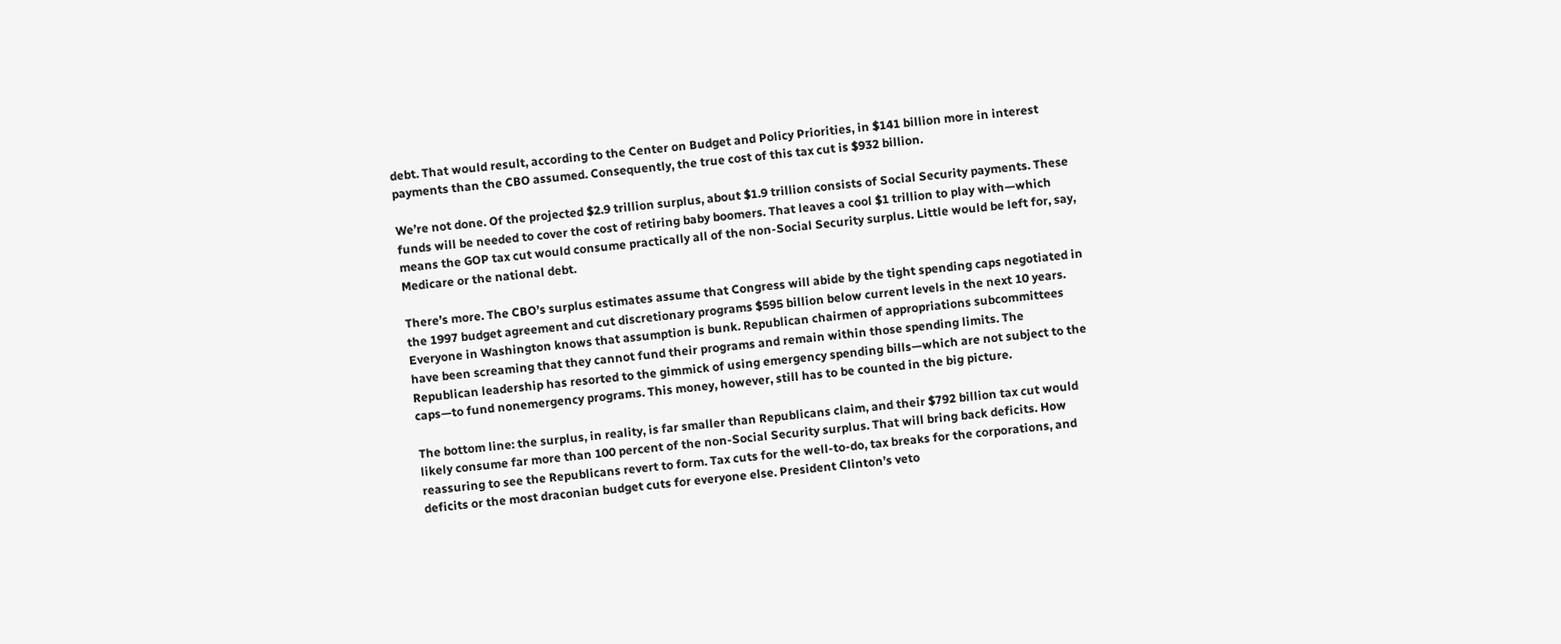debt. That would result, according to the Center on Budget and Policy Priorities, in $141 billion more in interest payments than the CBO assumed. Consequently, the true cost of this tax cut is $932 billion.

We’re not done. Of the projected $2.9 trillion surplus, about $1.9 trillion consists of Social Security payments. These funds will be needed to cover the cost of retiring baby boomers. That leaves a cool $1 trillion to play with—which means the GOP tax cut would consume practically all of the non-Social Security surplus. Little would be left for, say, Medicare or the national debt.

There’s more. The CBO’s surplus estimates assume that Congress will abide by the tight spending caps negotiated in the 1997 budget agreement and cut discretionary programs $595 billion below current levels in the next 10 years. Everyone in Washington knows that assumption is bunk. Republican chairmen of appropriations subcommittees have been screaming that they cannot fund their programs and remain within those spending limits. The Republican leadership has resorted to the gimmick of using emergency spending bills—which are not subject to the caps—to fund nonemergency programs. This money, however, still has to be counted in the big picture.

The bottom line: the surplus, in reality, is far smaller than Republicans claim, and their $792 billion tax cut would likely consume far more than 100 percent of the non-Social Security surplus. That will bring back deficits. How reassuring to see the Republicans revert to form. Tax cuts for the well-to-do, tax breaks for the corporations, and deficits or the most draconian budget cuts for everyone else. President Clinton’s veto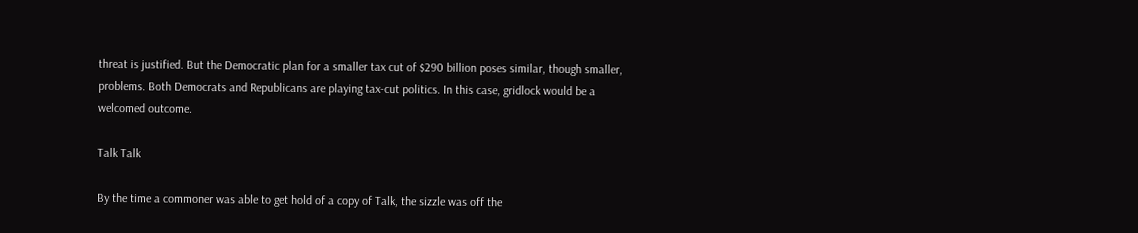threat is justified. But the Democratic plan for a smaller tax cut of $290 billion poses similar, though smaller, problems. Both Democrats and Republicans are playing tax-cut politics. In this case, gridlock would be a welcomed outcome.

Talk Talk

By the time a commoner was able to get hold of a copy of Talk, the sizzle was off the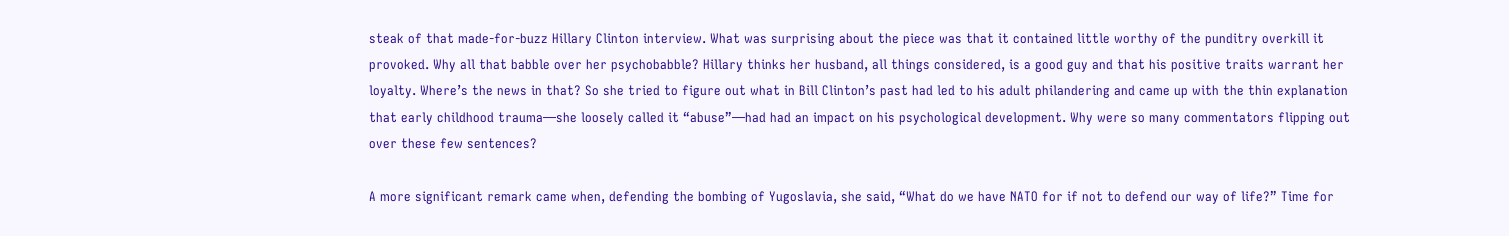steak of that made-for-buzz Hillary Clinton interview. What was surprising about the piece was that it contained little worthy of the punditry overkill it provoked. Why all that babble over her psychobabble? Hillary thinks her husband, all things considered, is a good guy and that his positive traits warrant her loyalty. Where’s the news in that? So she tried to figure out what in Bill Clinton’s past had led to his adult philandering and came up with the thin explanation that early childhood trauma—she loosely called it “abuse”—had had an impact on his psychological development. Why were so many commentators flipping out over these few sentences?

A more significant remark came when, defending the bombing of Yugoslavia, she said, “What do we have NATO for if not to defend our way of life?” Time for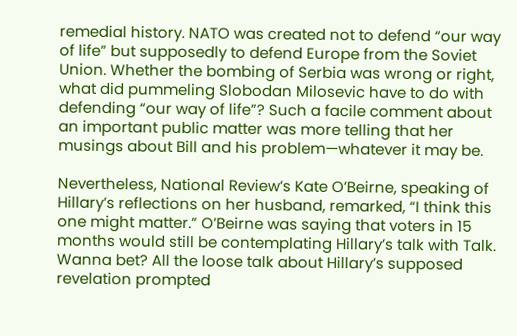remedial history. NATO was created not to defend “our way of life” but supposedly to defend Europe from the Soviet Union. Whether the bombing of Serbia was wrong or right, what did pummeling Slobodan Milosevic have to do with defending “our way of life”? Such a facile comment about an important public matter was more telling that her musings about Bill and his problem—whatever it may be.

Nevertheless, National Review’s Kate O’Beirne, speaking of Hillary’s reflections on her husband, remarked, “I think this one might matter.” O’Beirne was saying that voters in 15 months would still be contemplating Hillary’s talk with Talk. Wanna bet? All the loose talk about Hillary’s supposed revelation prompted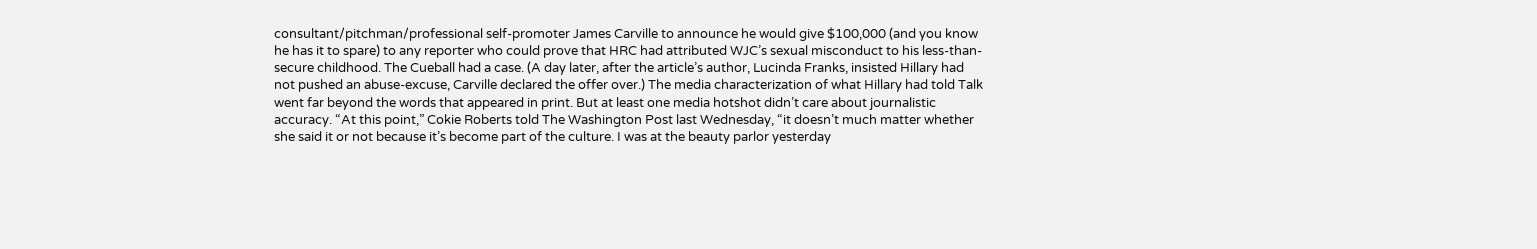consultant/pitchman/professional self-promoter James Carville to announce he would give $100,000 (and you know he has it to spare) to any reporter who could prove that HRC had attributed WJC’s sexual misconduct to his less-than-secure childhood. The Cueball had a case. (A day later, after the article’s author, Lucinda Franks, insisted Hillary had not pushed an abuse-excuse, Carville declared the offer over.) The media characterization of what Hillary had told Talk went far beyond the words that appeared in print. But at least one media hotshot didn’t care about journalistic accuracy. “At this point,” Cokie Roberts told The Washington Post last Wednesday, “it doesn’t much matter whether she said it or not because it’s become part of the culture. I was at the beauty parlor yesterday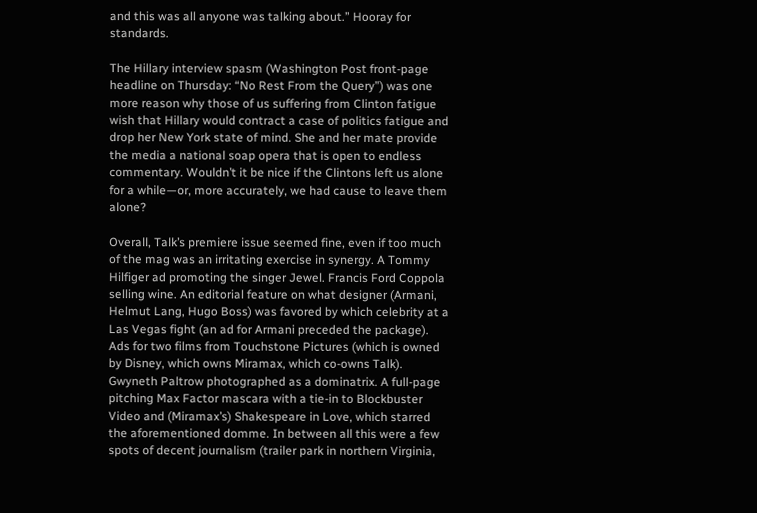and this was all anyone was talking about.” Hooray for standards.

The Hillary interview spasm (Washington Post front-page headline on Thursday: “No Rest From the Query”) was one more reason why those of us suffering from Clinton fatigue wish that Hillary would contract a case of politics fatigue and drop her New York state of mind. She and her mate provide the media a national soap opera that is open to endless commentary. Wouldn’t it be nice if the Clintons left us alone for a while—or, more accurately, we had cause to leave them alone?

Overall, Talk’s premiere issue seemed fine, even if too much of the mag was an irritating exercise in synergy. A Tommy Hilfiger ad promoting the singer Jewel. Francis Ford Coppola selling wine. An editorial feature on what designer (Armani, Helmut Lang, Hugo Boss) was favored by which celebrity at a Las Vegas fight (an ad for Armani preceded the package). Ads for two films from Touchstone Pictures (which is owned by Disney, which owns Miramax, which co-owns Talk). Gwyneth Paltrow photographed as a dominatrix. A full-page pitching Max Factor mascara with a tie-in to Blockbuster Video and (Miramax’s) Shakespeare in Love, which starred the aforementioned domme. In between all this were a few spots of decent journalism (trailer park in northern Virginia,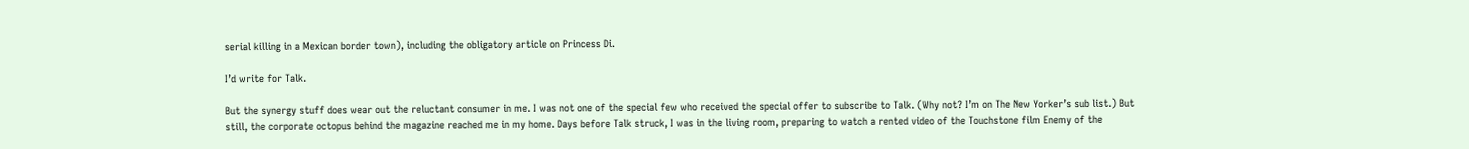serial killing in a Mexican border town), including the obligatory article on Princess Di.

I’d write for Talk.

But the synergy stuff does wear out the reluctant consumer in me. I was not one of the special few who received the special offer to subscribe to Talk. (Why not? I’m on The New Yorker’s sub list.) But still, the corporate octopus behind the magazine reached me in my home. Days before Talk struck, I was in the living room, preparing to watch a rented video of the Touchstone film Enemy of the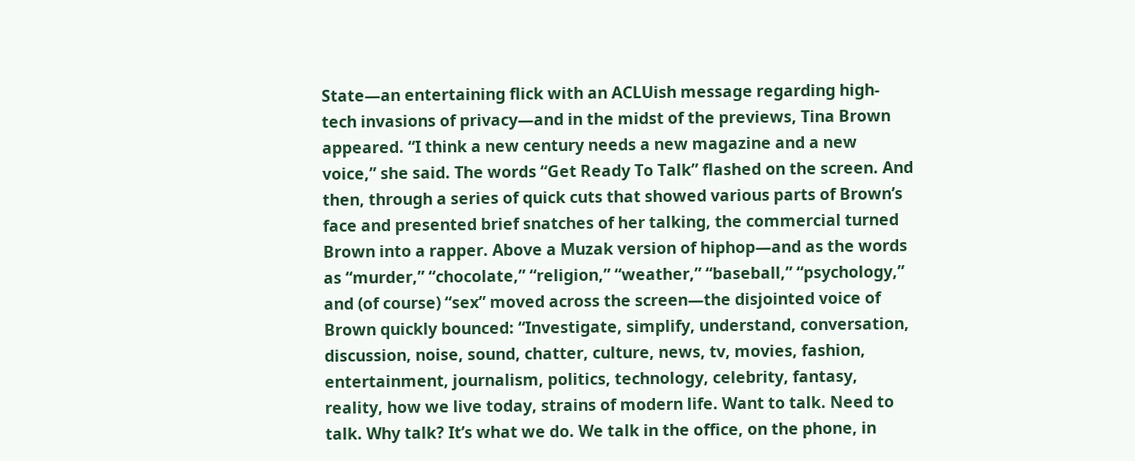State—an entertaining flick with an ACLUish message regarding high-tech invasions of privacy—and in the midst of the previews, Tina Brown appeared. “I think a new century needs a new magazine and a new voice,” she said. The words “Get Ready To Talk” flashed on the screen. And then, through a series of quick cuts that showed various parts of Brown’s face and presented brief snatches of her talking, the commercial turned Brown into a rapper. Above a Muzak version of hiphop—and as the words as “murder,” “chocolate,” “religion,” “weather,” “baseball,” “psychology,” and (of course) “sex” moved across the screen—the disjointed voice of Brown quickly bounced: “Investigate, simplify, understand, conversation, discussion, noise, sound, chatter, culture, news, tv, movies, fashion, entertainment, journalism, politics, technology, celebrity, fantasy, reality, how we live today, strains of modern life. Want to talk. Need to talk. Why talk? It’s what we do. We talk in the office, on the phone, in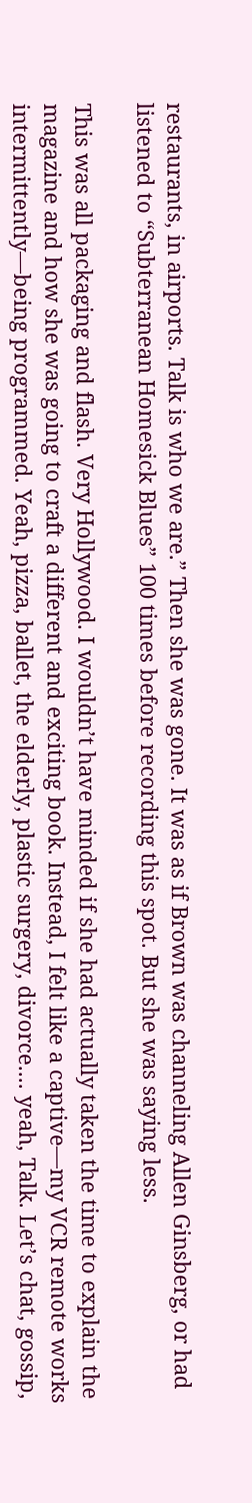restaurants, in airports. Talk is who we are.” Then she was gone. It was as if Brown was channeling Allen Ginsberg, or had listened to “Subterranean Homesick Blues” 100 times before recording this spot. But she was saying less.

This was all packaging and flash. Very Hollywood. I wouldn’t have minded if she had actually taken the time to explain the magazine and how she was going to craft a different and exciting book. Instead, I felt like a captive—my VCR remote works intermittently—being programmed. Yeah, pizza, ballet, the elderly, plastic surgery, divorce.... yeah, Talk. Let’s chat, gossip,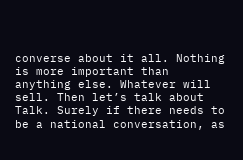converse about it all. Nothing is more important than anything else. Whatever will sell. Then let’s talk about Talk. Surely if there needs to be a national conversation, as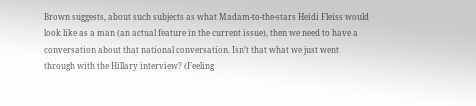Brown suggests, about such subjects as what Madam-to-the-stars Heidi Fleiss would look like as a man (an actual feature in the current issue), then we need to have a conversation about that national conversation. Isn’t that what we just went through with the Hillary interview? (Feeling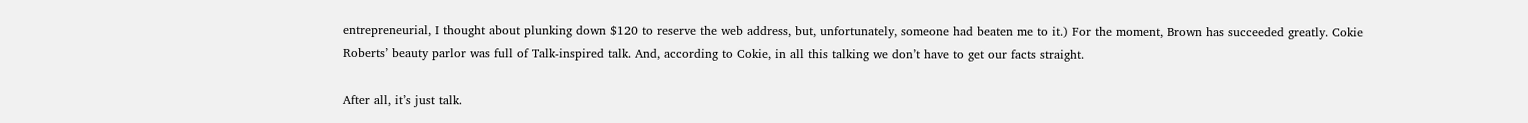entrepreneurial, I thought about plunking down $120 to reserve the web address, but, unfortunately, someone had beaten me to it.) For the moment, Brown has succeeded greatly. Cokie Roberts’ beauty parlor was full of Talk-inspired talk. And, according to Cokie, in all this talking we don’t have to get our facts straight.

After all, it’s just talk.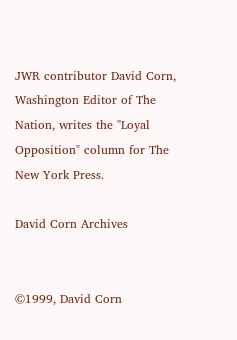JWR contributor David Corn, Washington Editor of The Nation, writes the "Loyal Opposition" column for The New York Press.

David Corn Archives


©1999, David Corn